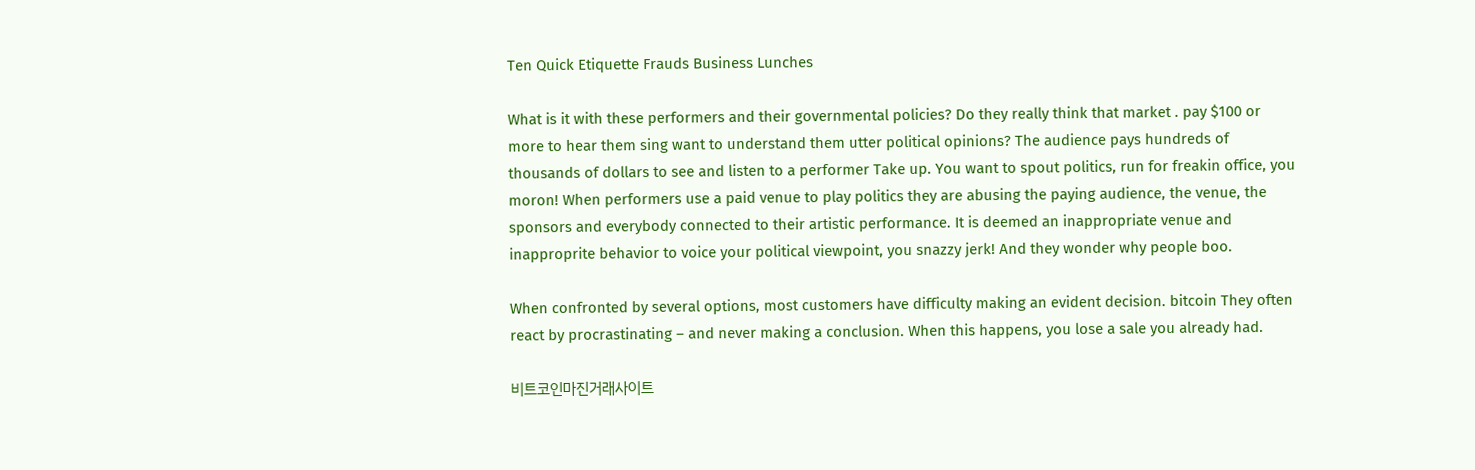Ten Quick Etiquette Frauds Business Lunches

What is it with these performers and their governmental policies? Do they really think that market . pay $100 or more to hear them sing want to understand them utter political opinions? The audience pays hundreds of thousands of dollars to see and listen to a performer Take up. You want to spout politics, run for freakin office, you moron! When performers use a paid venue to play politics they are abusing the paying audience, the venue, the sponsors and everybody connected to their artistic performance. It is deemed an inappropriate venue and inapproprite behavior to voice your political viewpoint, you snazzy jerk! And they wonder why people boo.

When confronted by several options, most customers have difficulty making an evident decision. bitcoin They often react by procrastinating – and never making a conclusion. When this happens, you lose a sale you already had.

비트코인마진거래사이트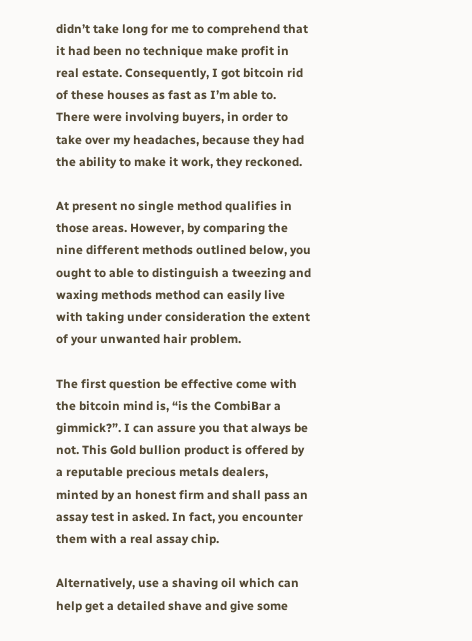didn’t take long for me to comprehend that it had been no technique make profit in real estate. Consequently, I got bitcoin rid of these houses as fast as I’m able to. There were involving buyers, in order to take over my headaches, because they had the ability to make it work, they reckoned.

At present no single method qualifies in those areas. However, by comparing the nine different methods outlined below, you ought to able to distinguish a tweezing and waxing methods method can easily live with taking under consideration the extent of your unwanted hair problem.

The first question be effective come with the bitcoin mind is, “is the CombiBar a gimmick?”. I can assure you that always be not. This Gold bullion product is offered by a reputable precious metals dealers, minted by an honest firm and shall pass an assay test in asked. In fact, you encounter them with a real assay chip.

Alternatively, use a shaving oil which can help get a detailed shave and give some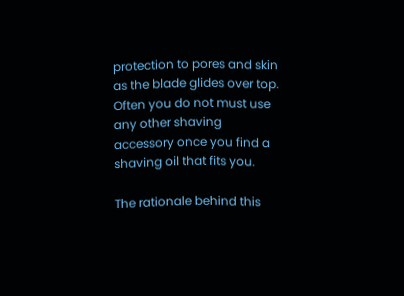protection to pores and skin as the blade glides over top. Often you do not must use any other shaving accessory once you find a shaving oil that fits you.

The rationale behind this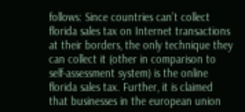follows: Since countries can’t collect florida sales tax on Internet transactions at their borders, the only technique they can collect it (other in comparison to self-assessment system) is the online florida sales tax. Further, it is claimed that businesses in the european union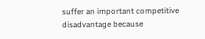suffer an important competitive disadvantage because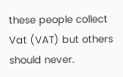these people collect Vat (VAT) but others should never.